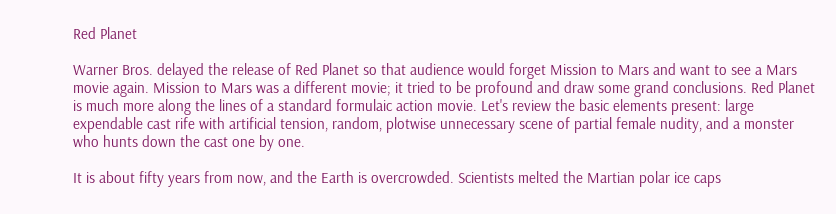Red Planet

Warner Bros. delayed the release of Red Planet so that audience would forget Mission to Mars and want to see a Mars movie again. Mission to Mars was a different movie; it tried to be profound and draw some grand conclusions. Red Planet is much more along the lines of a standard formulaic action movie. Let's review the basic elements present: large expendable cast rife with artificial tension, random, plotwise unnecessary scene of partial female nudity, and a monster who hunts down the cast one by one.

It is about fifty years from now, and the Earth is overcrowded. Scientists melted the Martian polar ice caps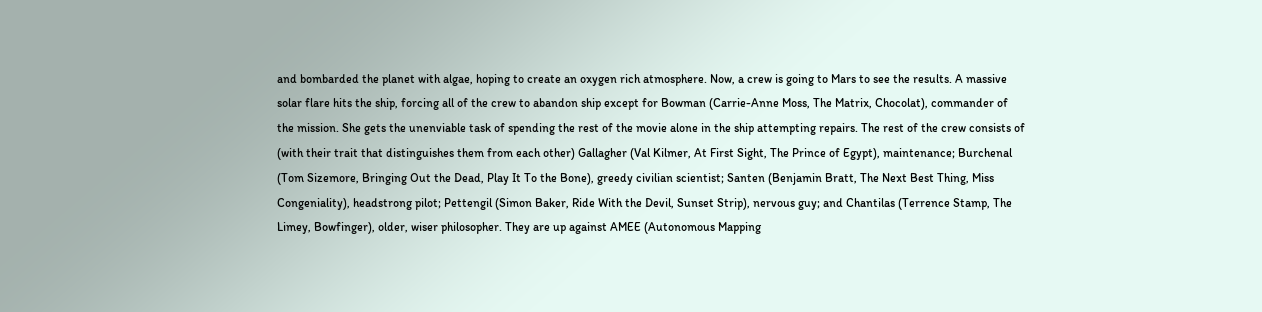and bombarded the planet with algae, hoping to create an oxygen rich atmosphere. Now, a crew is going to Mars to see the results. A massive solar flare hits the ship, forcing all of the crew to abandon ship except for Bowman (Carrie-Anne Moss, The Matrix, Chocolat), commander of the mission. She gets the unenviable task of spending the rest of the movie alone in the ship attempting repairs. The rest of the crew consists of (with their trait that distinguishes them from each other) Gallagher (Val Kilmer, At First Sight, The Prince of Egypt), maintenance; Burchenal (Tom Sizemore, Bringing Out the Dead, Play It To the Bone), greedy civilian scientist; Santen (Benjamin Bratt, The Next Best Thing, Miss Congeniality), headstrong pilot; Pettengil (Simon Baker, Ride With the Devil, Sunset Strip), nervous guy; and Chantilas (Terrence Stamp, The Limey, Bowfinger), older, wiser philosopher. They are up against AMEE (Autonomous Mapping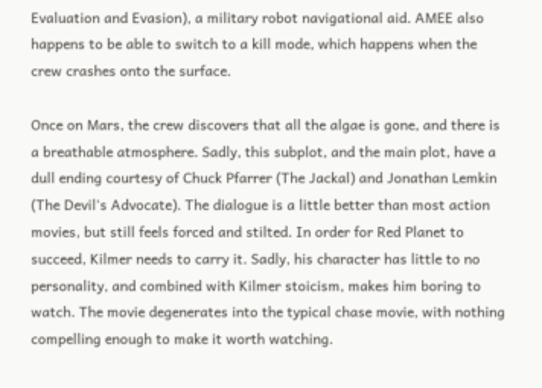Evaluation and Evasion), a military robot navigational aid. AMEE also happens to be able to switch to a kill mode, which happens when the crew crashes onto the surface.

Once on Mars, the crew discovers that all the algae is gone, and there is a breathable atmosphere. Sadly, this subplot, and the main plot, have a dull ending courtesy of Chuck Pfarrer (The Jackal) and Jonathan Lemkin (The Devil's Advocate). The dialogue is a little better than most action movies, but still feels forced and stilted. In order for Red Planet to succeed, Kilmer needs to carry it. Sadly, his character has little to no personality, and combined with Kilmer stoicism, makes him boring to watch. The movie degenerates into the typical chase movie, with nothing compelling enough to make it worth watching.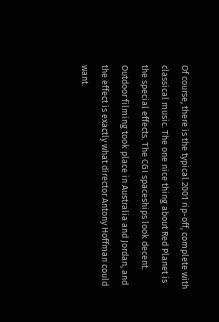Of course, there is the typical 2001 rip-off, complete with classical music. The one nice thing about Red Planet is the special effects. The CGI spaceships look decent. Outdoor filming took place in Australia and Jordan, and the effect is exactly what director Antony Hoffman could want.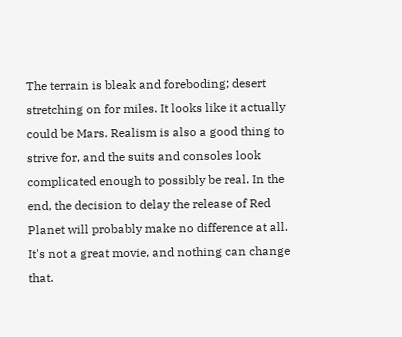The terrain is bleak and foreboding; desert stretching on for miles. It looks like it actually could be Mars. Realism is also a good thing to strive for, and the suits and consoles look complicated enough to possibly be real. In the end, the decision to delay the release of Red Planet will probably make no difference at all. It's not a great movie, and nothing can change that.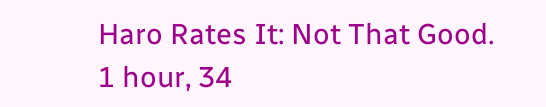Haro Rates It: Not That Good.
1 hour, 34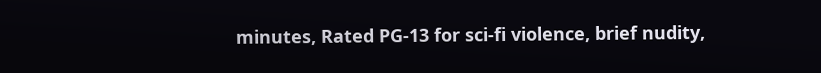minutes, Rated PG-13 for sci-fi violence, brief nudity,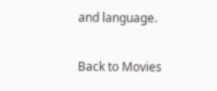and language.

Back to Movies